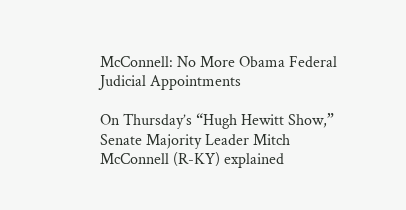McConnell: No More Obama Federal Judicial Appointments

On Thursday’s “Hugh Hewitt Show,” Senate Majority Leader Mitch McConnell (R-KY) explained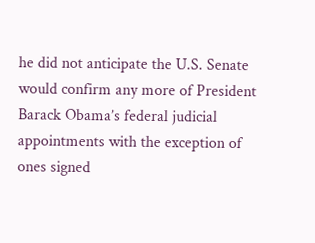he did not anticipate the U.S. Senate would confirm any more of President Barack Obama’s federal judicial appointments with the exception of ones signed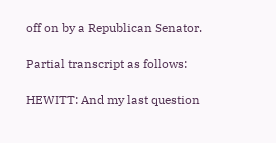off on by a Republican Senator.

Partial transcript as follows:

HEWITT: And my last question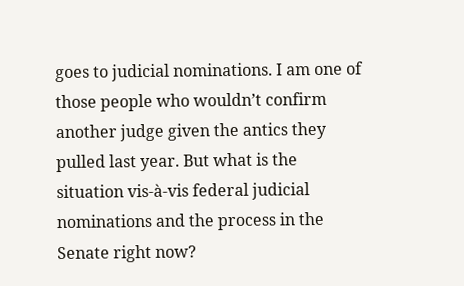goes to judicial nominations. I am one of those people who wouldn’t confirm another judge given the antics they pulled last year. But what is the situation vis-à-vis federal judicial nominations and the process in the Senate right now?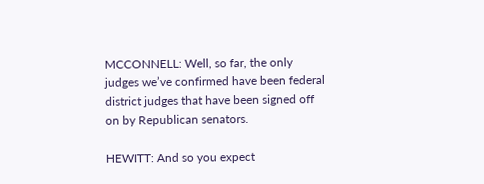MCCONNELL: Well, so far, the only judges we’ve confirmed have been federal district judges that have been signed off on by Republican senators.

HEWITT: And so you expect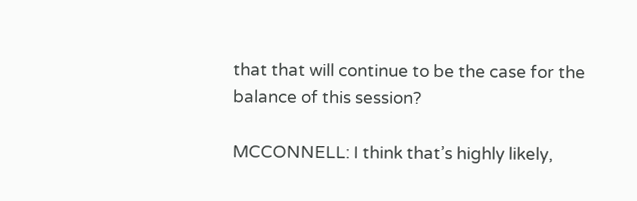that that will continue to be the case for the balance of this session?

MCCONNELL: I think that’s highly likely,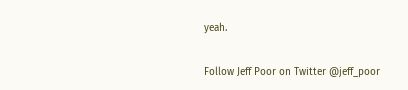yeah.

Follow Jeff Poor on Twitter @jeff_poor